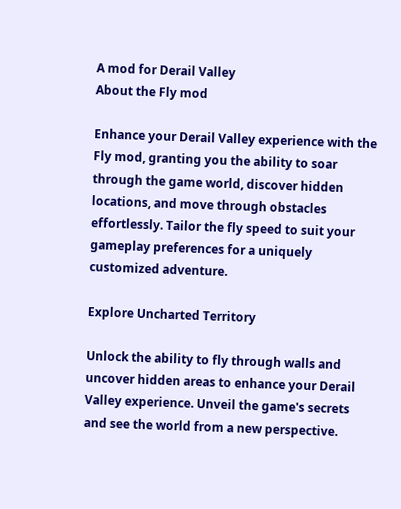A mod for Derail Valley
About the Fly mod

Enhance your Derail Valley experience with the Fly mod, granting you the ability to soar through the game world, discover hidden locations, and move through obstacles effortlessly. Tailor the fly speed to suit your gameplay preferences for a uniquely customized adventure.

Explore Uncharted Territory

Unlock the ability to fly through walls and uncover hidden areas to enhance your Derail Valley experience. Unveil the game's secrets and see the world from a new perspective.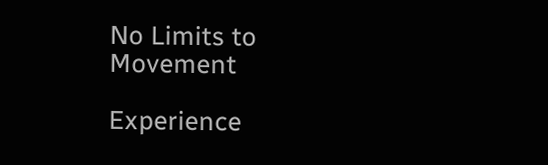No Limits to Movement

Experience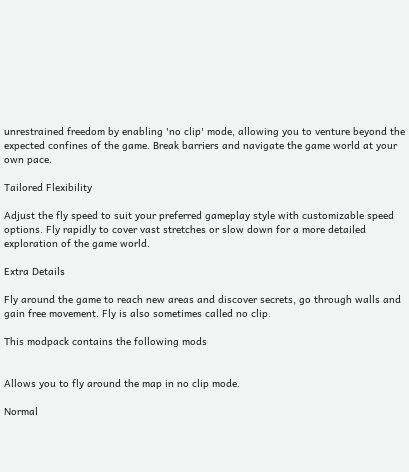unrestrained freedom by enabling 'no clip' mode, allowing you to venture beyond the expected confines of the game. Break barriers and navigate the game world at your own pace.

Tailored Flexibility

Adjust the fly speed to suit your preferred gameplay style with customizable speed options. Fly rapidly to cover vast stretches or slow down for a more detailed exploration of the game world.

Extra Details

Fly around the game to reach new areas and discover secrets, go through walls and gain free movement. Fly is also sometimes called no clip.

This modpack contains the following mods


Allows you to fly around the map in no clip mode.

Normal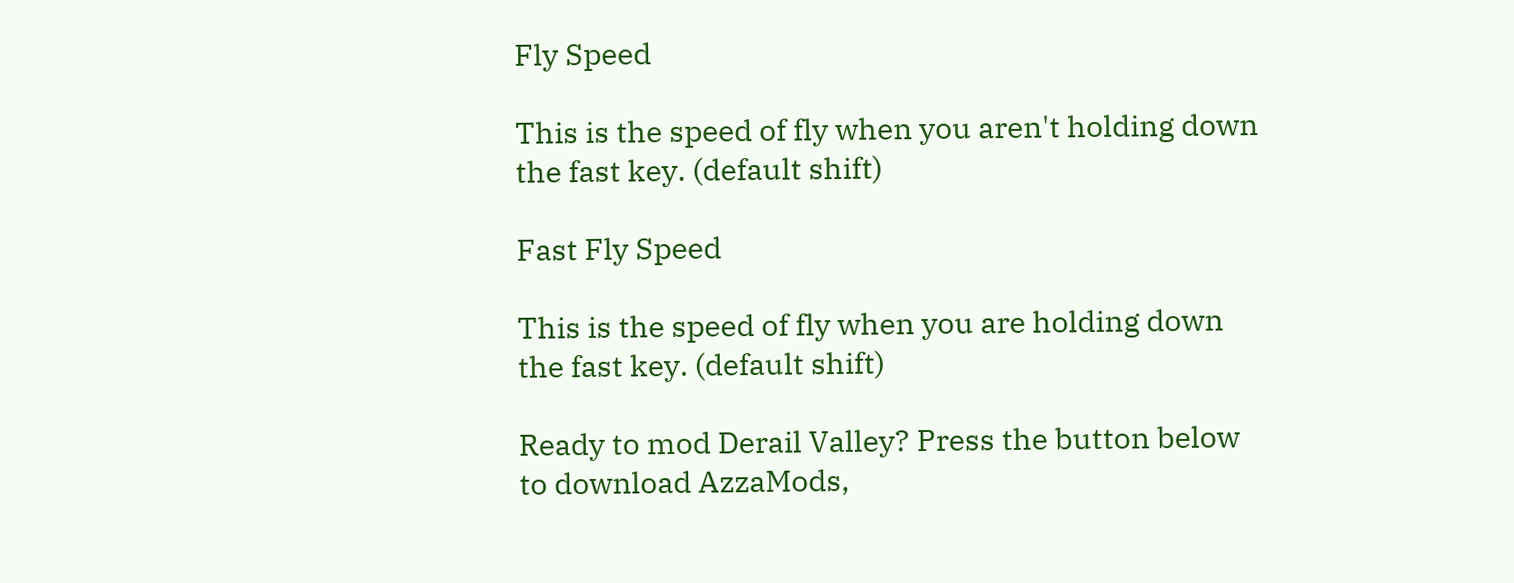Fly Speed

This is the speed of fly when you aren't holding down the fast key. (default shift)

Fast Fly Speed

This is the speed of fly when you are holding down the fast key. (default shift)

Ready to mod Derail Valley? Press the button below to download AzzaMods,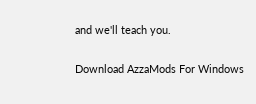and we'll teach you.

Download AzzaMods For Windows